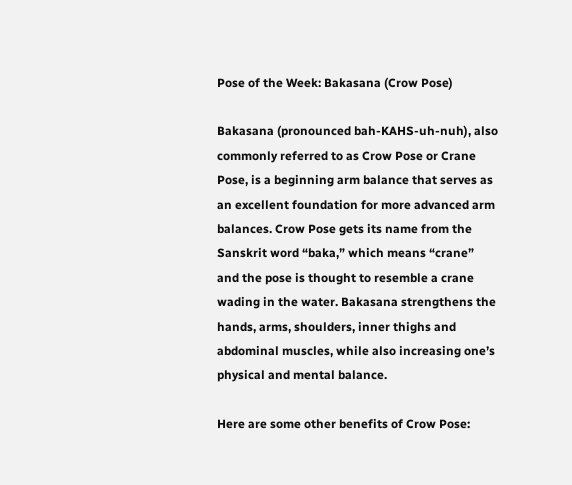Pose of the Week: Bakasana (Crow Pose)

Bakasana (pronounced bah-KAHS-uh-nuh), also commonly referred to as Crow Pose or Crane Pose, is a beginning arm balance that serves as an excellent foundation for more advanced arm balances. Crow Pose gets its name from the Sanskrit word “baka,” which means “crane” and the pose is thought to resemble a crane wading in the water. Bakasana strengthens the hands, arms, shoulders, inner thighs and abdominal muscles, while also increasing one’s physical and mental balance.

Here are some other benefits of Crow Pose: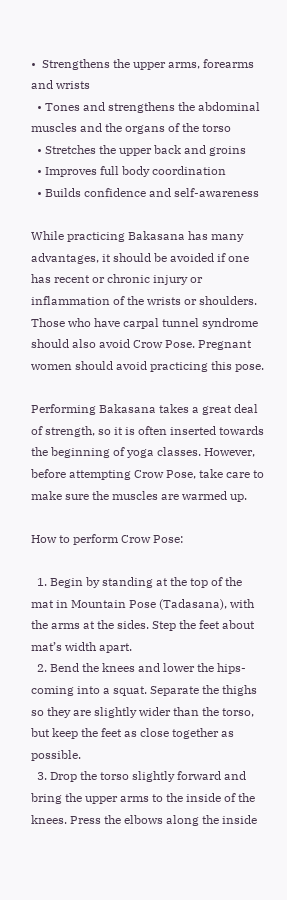•  Strengthens the upper arms, forearms and wrists
  • Tones and strengthens the abdominal muscles and the organs of the torso
  • Stretches the upper back and groins
  • Improves full body coordination
  • Builds confidence and self-awareness

While practicing Bakasana has many advantages, it should be avoided if one has recent or chronic injury or inflammation of the wrists or shoulders. Those who have carpal tunnel syndrome should also avoid Crow Pose. Pregnant women should avoid practicing this pose.

Performing Bakasana takes a great deal of strength, so it is often inserted towards the beginning of yoga classes. However, before attempting Crow Pose, take care to make sure the muscles are warmed up.

How to perform Crow Pose:

  1. Begin by standing at the top of the mat in Mountain Pose (Tadasana), with the arms at the sides. Step the feet about mat’s width apart.
  2. Bend the knees and lower the hips- coming into a squat. Separate the thighs so they are slightly wider than the torso, but keep the feet as close together as possible.
  3. Drop the torso slightly forward and bring the upper arms to the inside of the knees. Press the elbows along the inside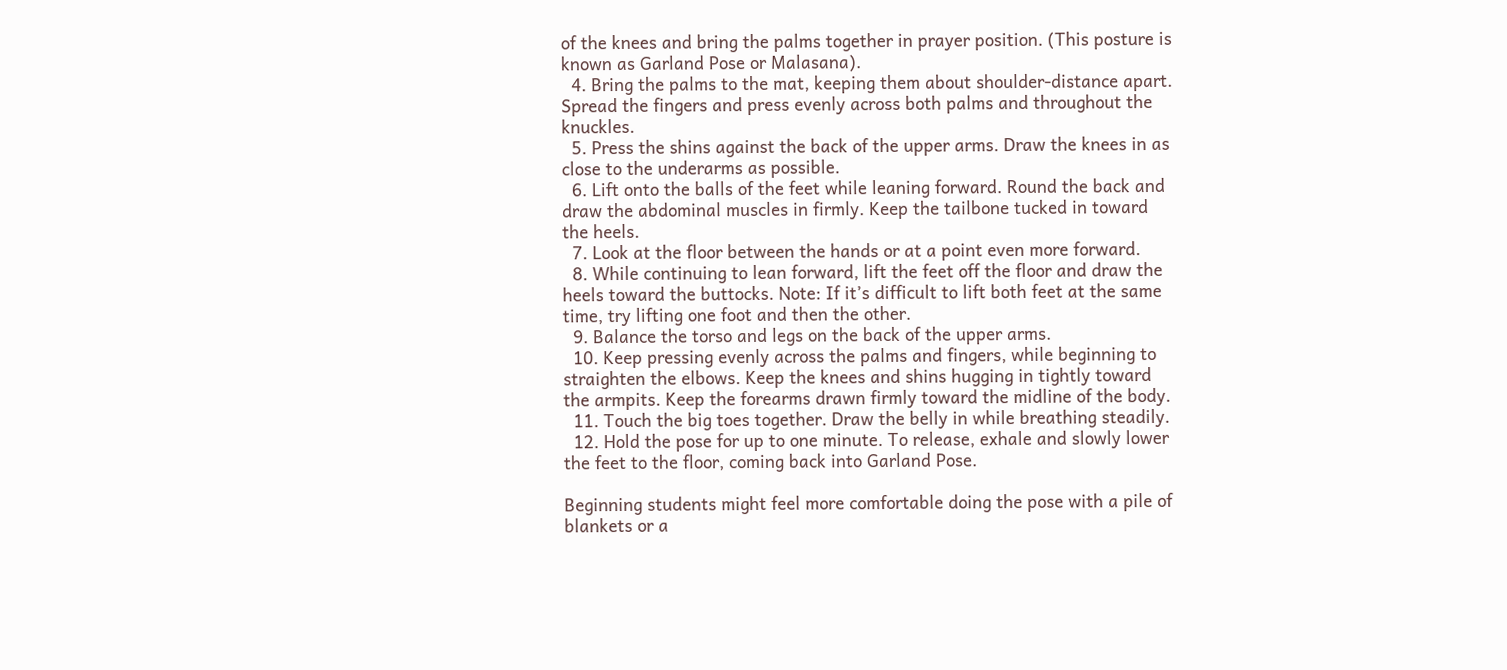of the knees and bring the palms together in prayer position. (This posture is known as Garland Pose or Malasana).
  4. Bring the palms to the mat, keeping them about shoulder-distance apart. Spread the fingers and press evenly across both palms and throughout the knuckles.
  5. Press the shins against the back of the upper arms. Draw the knees in as close to the underarms as possible.
  6. Lift onto the balls of the feet while leaning forward. Round the back and draw the abdominal muscles in firmly. Keep the tailbone tucked in toward the heels.
  7. Look at the floor between the hands or at a point even more forward.
  8. While continuing to lean forward, lift the feet off the floor and draw the heels toward the buttocks. Note: If it’s difficult to lift both feet at the same time, try lifting one foot and then the other.
  9. Balance the torso and legs on the back of the upper arms.
  10. Keep pressing evenly across the palms and fingers, while beginning to straighten the elbows. Keep the knees and shins hugging in tightly toward the armpits. Keep the forearms drawn firmly toward the midline of the body.
  11. Touch the big toes together. Draw the belly in while breathing steadily.
  12. Hold the pose for up to one minute. To release, exhale and slowly lower the feet to the floor, coming back into Garland Pose.

Beginning students might feel more comfortable doing the pose with a pile of blankets or a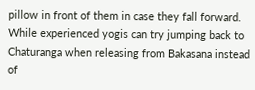pillow in front of them in case they fall forward. While experienced yogis can try jumping back to Chaturanga when releasing from Bakasana instead of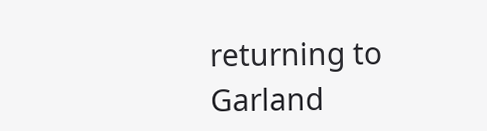returning to Garland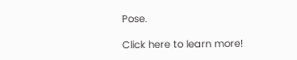Pose.

Click here to learn more!